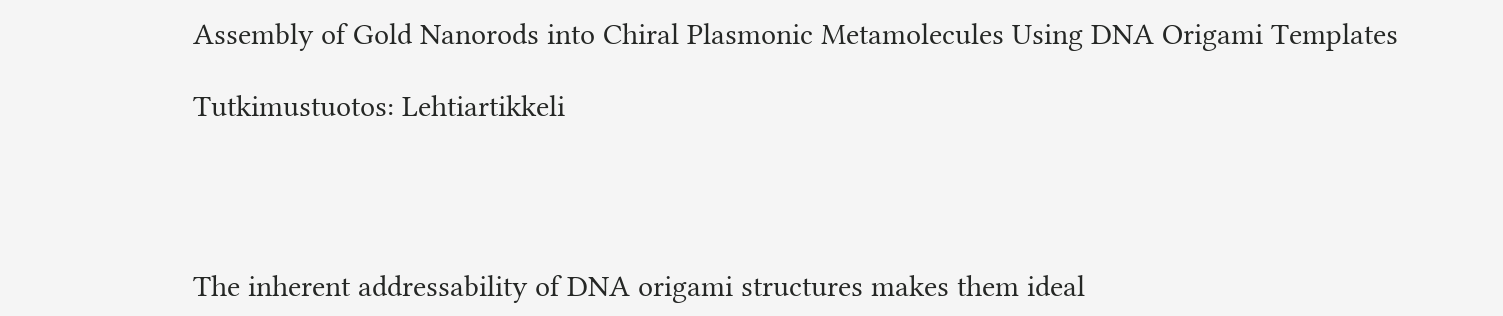Assembly of Gold Nanorods into Chiral Plasmonic Metamolecules Using DNA Origami Templates

Tutkimustuotos: Lehtiartikkeli




The inherent addressability of DNA origami structures makes them ideal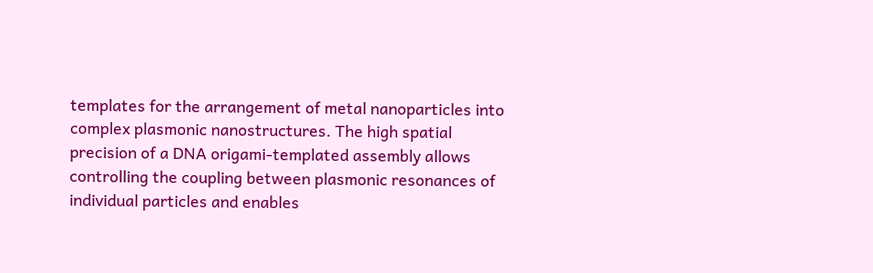templates for the arrangement of metal nanoparticles into complex plasmonic nanostructures. The high spatial precision of a DNA origami-templated assembly allows controlling the coupling between plasmonic resonances of individual particles and enables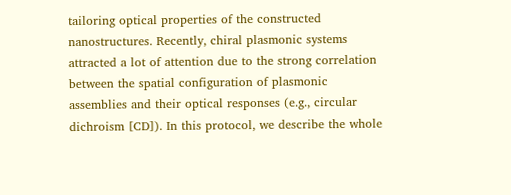tailoring optical properties of the constructed nanostructures. Recently, chiral plasmonic systems attracted a lot of attention due to the strong correlation between the spatial configuration of plasmonic assemblies and their optical responses (e.g., circular dichroism [CD]). In this protocol, we describe the whole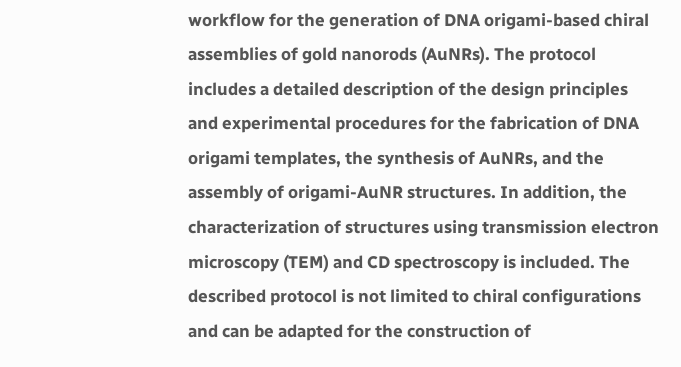workflow for the generation of DNA origami-based chiral assemblies of gold nanorods (AuNRs). The protocol includes a detailed description of the design principles and experimental procedures for the fabrication of DNA origami templates, the synthesis of AuNRs, and the assembly of origami-AuNR structures. In addition, the characterization of structures using transmission electron microscopy (TEM) and CD spectroscopy is included. The described protocol is not limited to chiral configurations and can be adapted for the construction of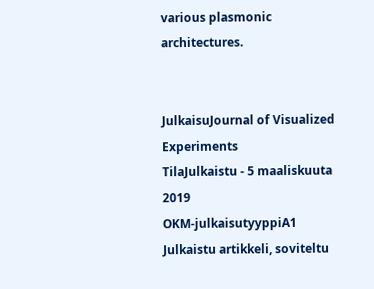various plasmonic architectures.


JulkaisuJournal of Visualized Experiments
TilaJulkaistu - 5 maaliskuuta 2019
OKM-julkaisutyyppiA1 Julkaistu artikkeli, soviteltu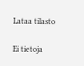Lataa tilasto

Ei tietoja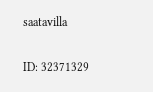saatavilla

ID: 32371329